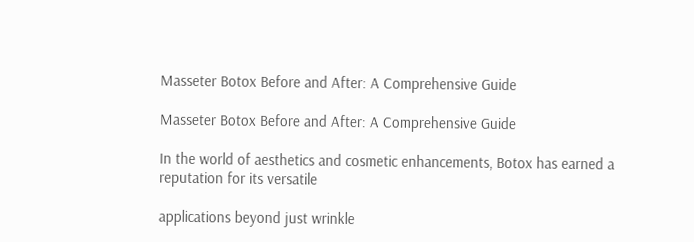Masseter Botox Before and After: A Comprehensive Guide

Masseter Botox Before and After: A Comprehensive Guide

In the world of aesthetics and cosmetic enhancements, Botox has earned a reputation for its versatile

applications beyond just wrinkle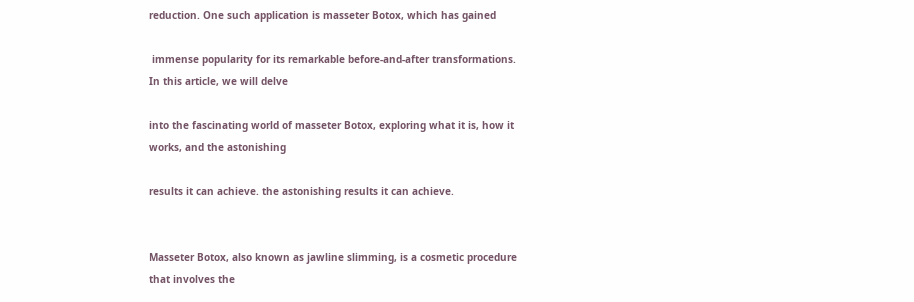reduction. One such application is masseter Botox, which has gained

 immense popularity for its remarkable before-and-after transformations. In this article, we will delve

into the fascinating world of masseter Botox, exploring what it is, how it works, and the astonishing

results it can achieve. the astonishing results it can achieve.


Masseter Botox, also known as jawline slimming, is a cosmetic procedure that involves the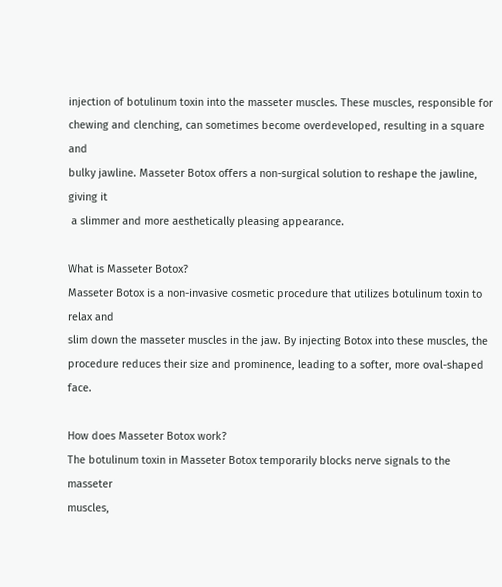injection of botulinum toxin into the masseter muscles. These muscles, responsible for
chewing and clenching, can sometimes become overdeveloped, resulting in a square and
bulky jawline. Masseter Botox offers a non-surgical solution to reshape the jawline, giving it
 a slimmer and more aesthetically pleasing appearance.

What is Masseter Botox?
Masseter Botox is a non-invasive cosmetic procedure that utilizes botulinum toxin to relax and
slim down the masseter muscles in the jaw. By injecting Botox into these muscles, the
procedure reduces their size and prominence, leading to a softer, more oval-shaped face.

How does Masseter Botox work?
The botulinum toxin in Masseter Botox temporarily blocks nerve signals to the masseter
muscles,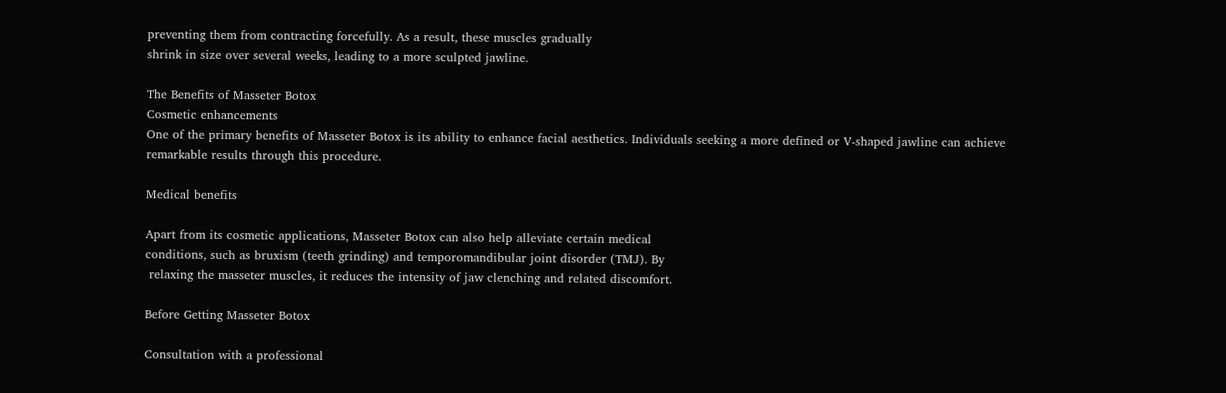preventing them from contracting forcefully. As a result, these muscles gradually
shrink in size over several weeks, leading to a more sculpted jawline.

The Benefits of Masseter Botox
Cosmetic enhancements
One of the primary benefits of Masseter Botox is its ability to enhance facial aesthetics. Individuals seeking a more defined or V-shaped jawline can achieve remarkable results through this procedure.

Medical benefits

Apart from its cosmetic applications, Masseter Botox can also help alleviate certain medical
conditions, such as bruxism (teeth grinding) and temporomandibular joint disorder (TMJ). By
 relaxing the masseter muscles, it reduces the intensity of jaw clenching and related discomfort.

Before Getting Masseter Botox

Consultation with a professional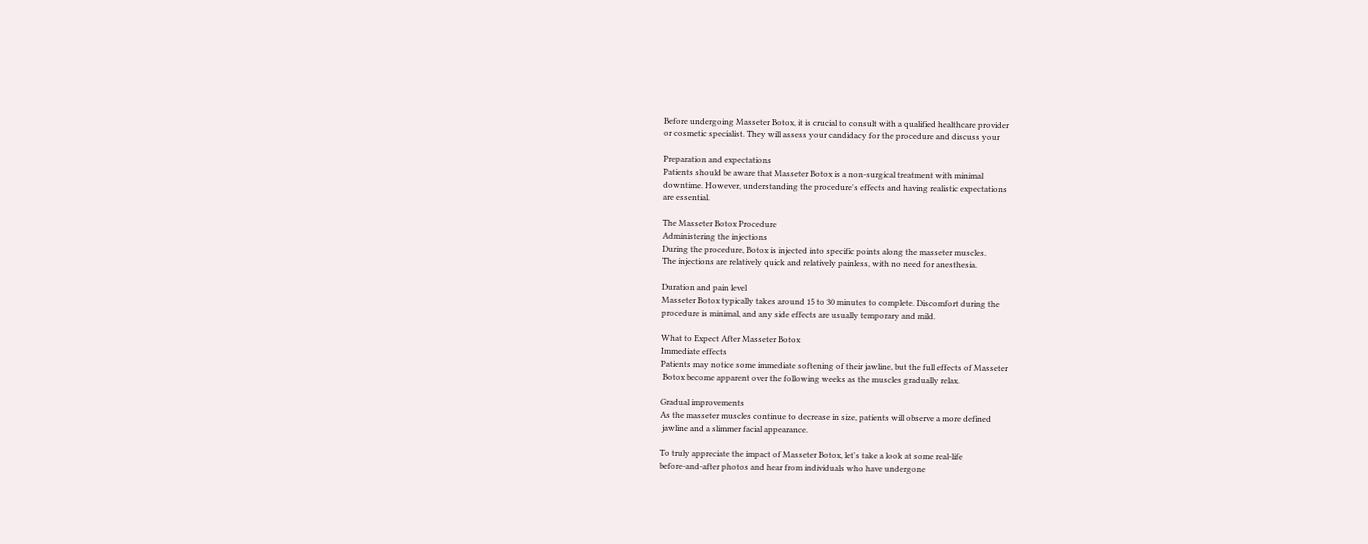Before undergoing Masseter Botox, it is crucial to consult with a qualified healthcare provider
or cosmetic specialist. They will assess your candidacy for the procedure and discuss your

Preparation and expectations
Patients should be aware that Masseter Botox is a non-surgical treatment with minimal
downtime. However, understanding the procedure's effects and having realistic expectations
are essential.

The Masseter Botox Procedure
Administering the injections
During the procedure, Botox is injected into specific points along the masseter muscles.
The injections are relatively quick and relatively painless, with no need for anesthesia.

Duration and pain level
Masseter Botox typically takes around 15 to 30 minutes to complete. Discomfort during the
procedure is minimal, and any side effects are usually temporary and mild.

What to Expect After Masseter Botox
Immediate effects
Patients may notice some immediate softening of their jawline, but the full effects of Masseter
 Botox become apparent over the following weeks as the muscles gradually relax.

Gradual improvements
As the masseter muscles continue to decrease in size, patients will observe a more defined
 jawline and a slimmer facial appearance.

To truly appreciate the impact of Masseter Botox, let's take a look at some real-life
before-and-after photos and hear from individuals who have undergone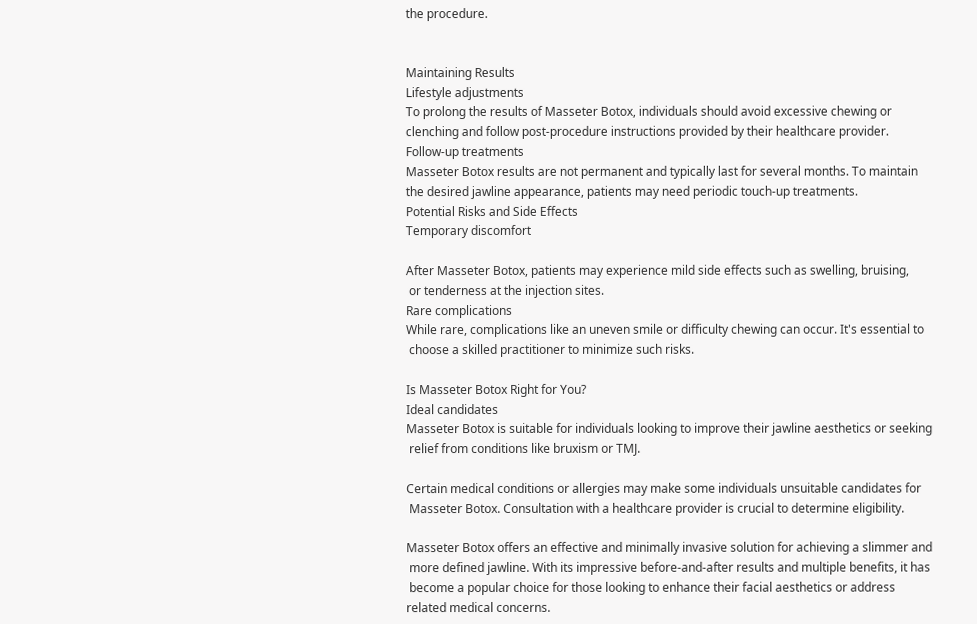the procedure.


Maintaining Results
Lifestyle adjustments
To prolong the results of Masseter Botox, individuals should avoid excessive chewing or
clenching and follow post-procedure instructions provided by their healthcare provider.
Follow-up treatments
Masseter Botox results are not permanent and typically last for several months. To maintain
the desired jawline appearance, patients may need periodic touch-up treatments.
Potential Risks and Side Effects
Temporary discomfort

After Masseter Botox, patients may experience mild side effects such as swelling, bruising,
 or tenderness at the injection sites.
Rare complications
While rare, complications like an uneven smile or difficulty chewing can occur. It's essential to
 choose a skilled practitioner to minimize such risks.

Is Masseter Botox Right for You?
Ideal candidates
Masseter Botox is suitable for individuals looking to improve their jawline aesthetics or seeking
 relief from conditions like bruxism or TMJ.

Certain medical conditions or allergies may make some individuals unsuitable candidates for
 Masseter Botox. Consultation with a healthcare provider is crucial to determine eligibility.

Masseter Botox offers an effective and minimally invasive solution for achieving a slimmer and
 more defined jawline. With its impressive before-and-after results and multiple benefits, it has
 become a popular choice for those looking to enhance their facial aesthetics or address
related medical concerns.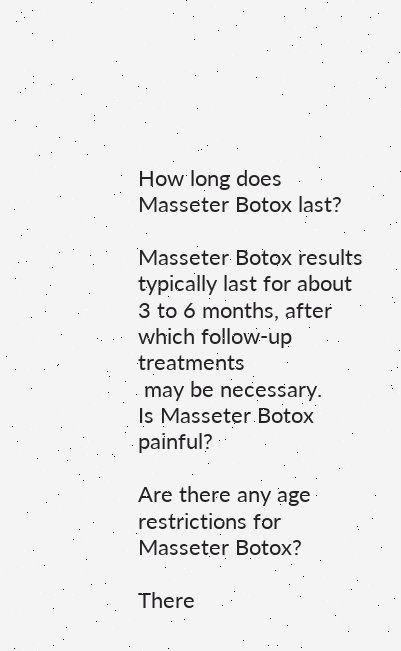How long does Masseter Botox last?

Masseter Botox results typically last for about 3 to 6 months, after which follow-up treatments
 may be necessary.
Is Masseter Botox painful?

Are there any age restrictions for Masseter Botox?

There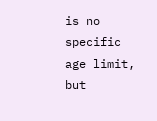is no specific age limit, but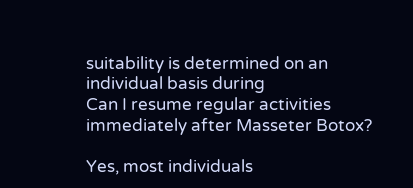suitability is determined on an individual basis during
Can I resume regular activities immediately after Masseter Botox?

Yes, most individuals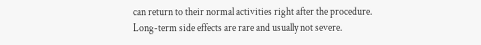can return to their normal activities right after the procedure.
Long-term side effects are rare and usually not severe.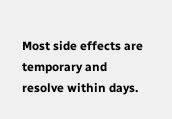Most side effects are temporary and
resolve within days.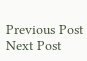Previous Post Next Post